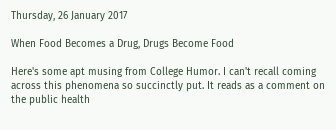Thursday, 26 January 2017

When Food Becomes a Drug, Drugs Become Food

Here's some apt musing from College Humor. I can't recall coming across this phenomena so succinctly put. It reads as a comment on the public health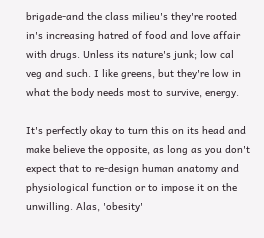brigade-and the class milieu's they're rooted in's increasing hatred of food and love affair with drugs. Unless its nature's junk; low cal veg and such. I like greens, but they're low in what the body needs most to survive, energy.

It's perfectly okay to turn this on its head and make believe the opposite, as long as you don't expect that to re-design human anatomy and physiological function or to impose it on the unwilling. Alas, 'obesity'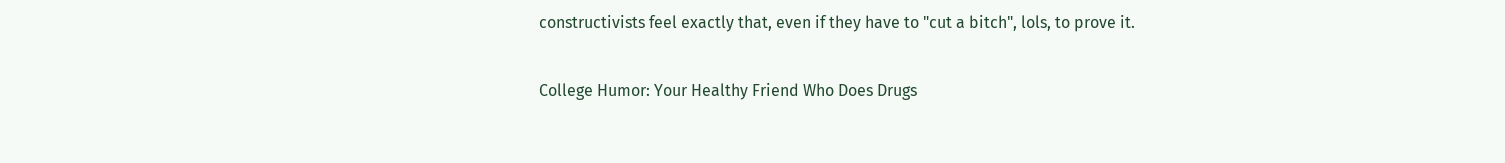constructivists feel exactly that, even if they have to "cut a bitch", lols, to prove it.

College Humor: Your Healthy Friend Who Does Drugs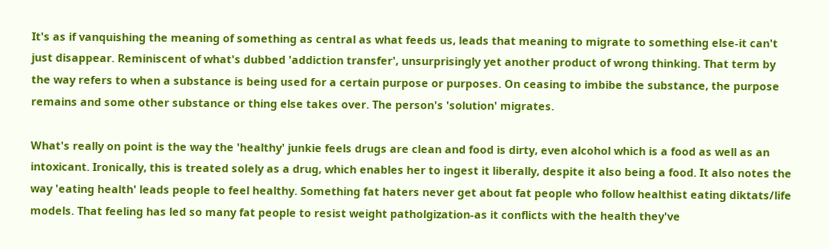It's as if vanquishing the meaning of something as central as what feeds us, leads that meaning to migrate to something else-it can't just disappear. Reminiscent of what's dubbed 'addiction transfer', unsurprisingly yet another product of wrong thinking. That term by the way refers to when a substance is being used for a certain purpose or purposes. On ceasing to imbibe the substance, the purpose remains and some other substance or thing else takes over. The person's 'solution' migrates.

What's really on point is the way the 'healthy' junkie feels drugs are clean and food is dirty, even alcohol which is a food as well as an intoxicant. Ironically, this is treated solely as a drug, which enables her to ingest it liberally, despite it also being a food. It also notes the way 'eating health' leads people to feel healthy. Something fat haters never get about fat people who follow healthist eating diktats/life models. That feeling has led so many fat people to resist weight patholgization-as it conflicts with the health they've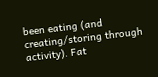been eating (and creating/storing through activity). Fat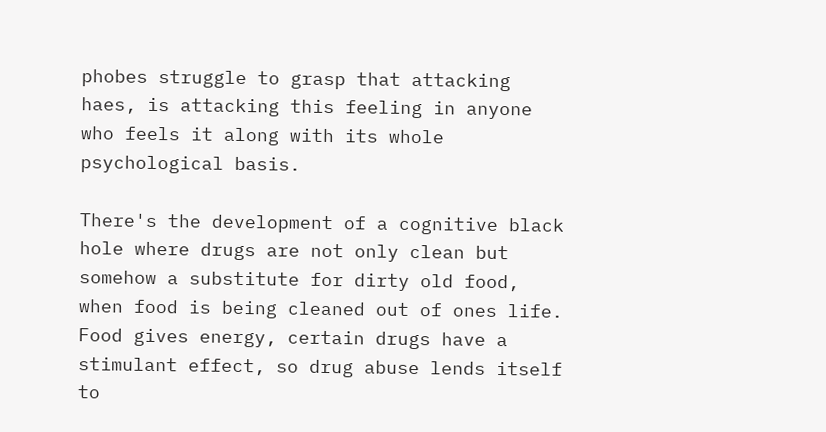phobes struggle to grasp that attacking haes, is attacking this feeling in anyone who feels it along with its whole psychological basis.

There's the development of a cognitive black hole where drugs are not only clean but somehow a substitute for dirty old food, when food is being cleaned out of ones life. Food gives energy, certain drugs have a stimulant effect, so drug abuse lends itself to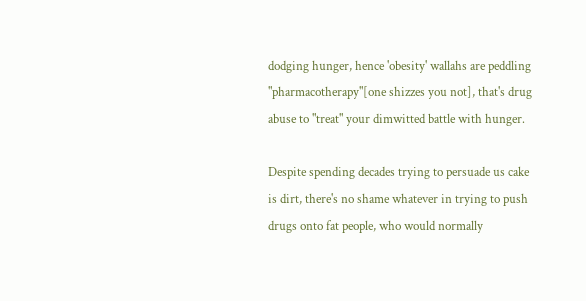dodging hunger, hence 'obesity' wallahs are peddling "pharmacotherapy"[one shizzes you not], that's drug abuse to "treat" your dimwitted battle with hunger.

Despite spending decades trying to persuade us cake is dirt, there's no shame whatever in trying to push drugs onto fat people, who would normally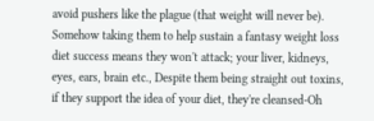avoid pushers like the plague (that weight will never be). Somehow taking them to help sustain a fantasy weight loss diet success means they won't attack; your liver, kidneys, eyes, ears, brain etc., Despite them being straight out toxins, if they support the idea of your diet, they're cleansed-Oh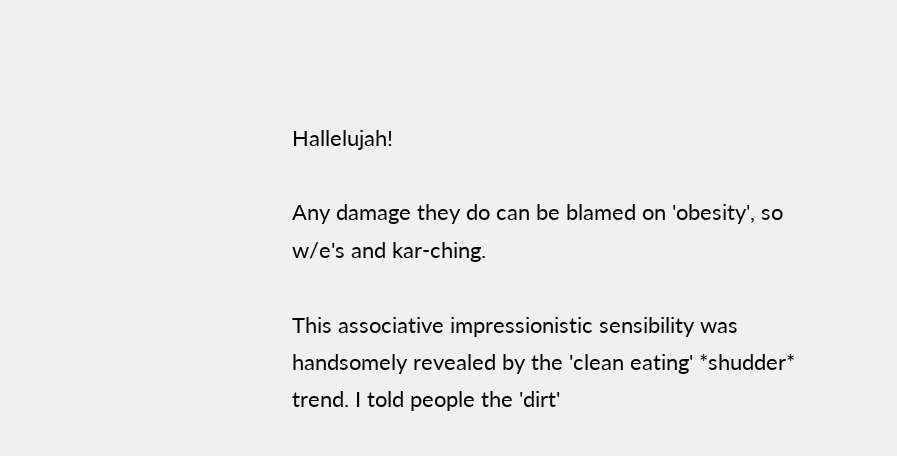Hallelujah!

Any damage they do can be blamed on 'obesity', so w/e's and kar-ching.

This associative impressionistic sensibility was handsomely revealed by the 'clean eating' *shudder* trend. I told people the 'dirt'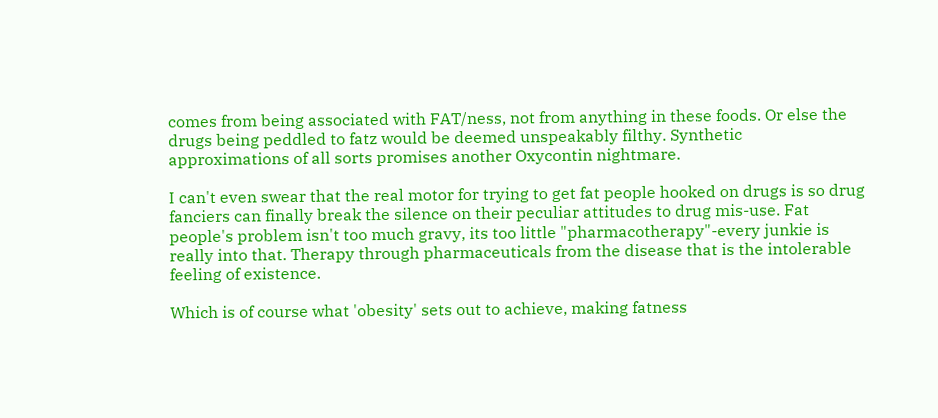comes from being associated with FAT/ness, not from anything in these foods. Or else the drugs being peddled to fatz would be deemed unspeakably filthy. Synthetic approximations of all sorts promises another Oxycontin nightmare.

I can't even swear that the real motor for trying to get fat people hooked on drugs is so drug fanciers can finally break the silence on their peculiar attitudes to drug mis-use. Fat people's problem isn't too much gravy, its too little "pharmacotherapy"-every junkie is really into that. Therapy through pharmaceuticals from the disease that is the intolerable feeling of existence.

Which is of course what 'obesity' sets out to achieve, making fatness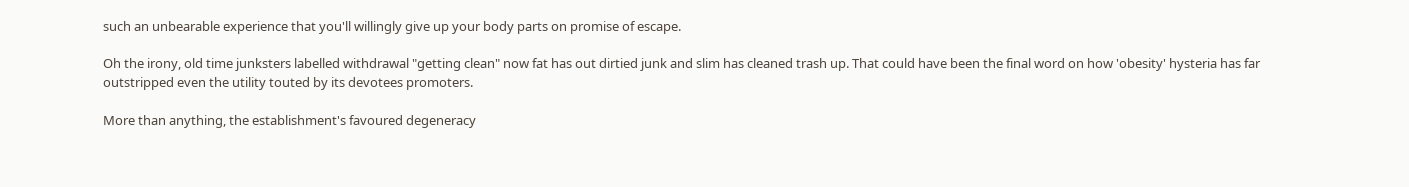such an unbearable experience that you'll willingly give up your body parts on promise of escape.

Oh the irony, old time junksters labelled withdrawal "getting clean" now fat has out dirtied junk and slim has cleaned trash up. That could have been the final word on how 'obesity' hysteria has far outstripped even the utility touted by its devotees promoters.

More than anything, the establishment's favoured degeneracy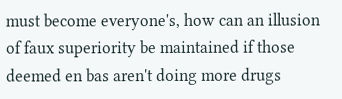must become everyone's, how can an illusion of faux superiority be maintained if those deemed en bas aren't doing more drugs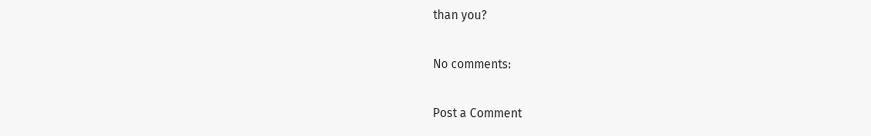than you?

No comments:

Post a Comment